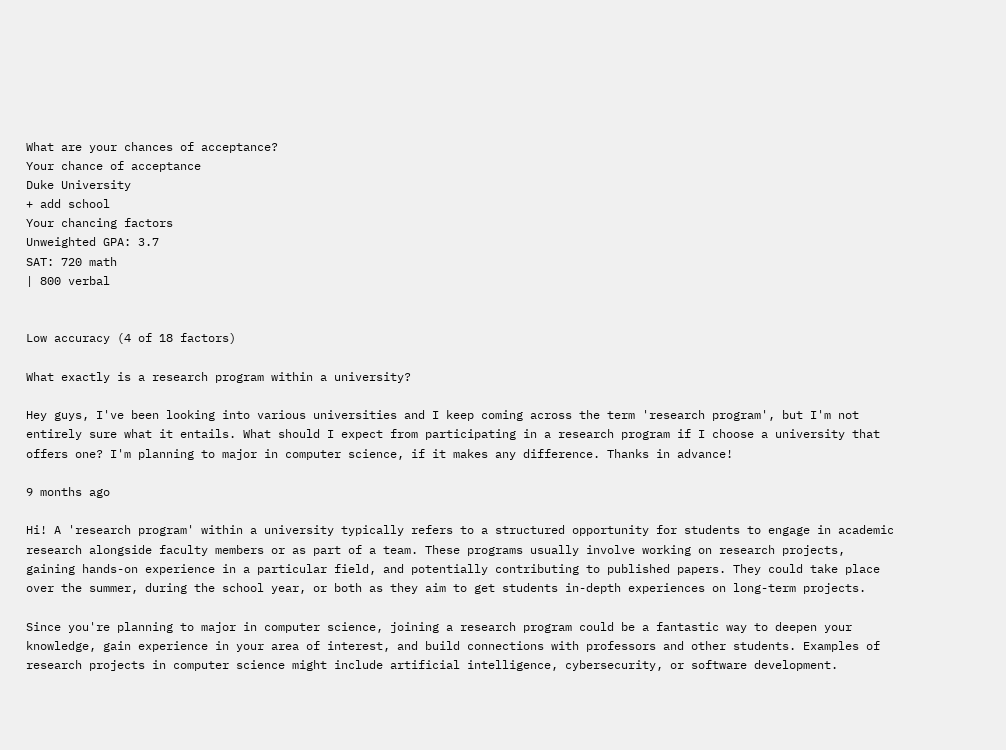What are your chances of acceptance?
Your chance of acceptance
Duke University
+ add school
Your chancing factors
Unweighted GPA: 3.7
SAT: 720 math
| 800 verbal


Low accuracy (4 of 18 factors)

What exactly is a research program within a university?

Hey guys, I've been looking into various universities and I keep coming across the term 'research program', but I'm not entirely sure what it entails. What should I expect from participating in a research program if I choose a university that offers one? I'm planning to major in computer science, if it makes any difference. Thanks in advance!

9 months ago

Hi! A 'research program' within a university typically refers to a structured opportunity for students to engage in academic research alongside faculty members or as part of a team. These programs usually involve working on research projects, gaining hands-on experience in a particular field, and potentially contributing to published papers. They could take place over the summer, during the school year, or both as they aim to get students in-depth experiences on long-term projects.

Since you're planning to major in computer science, joining a research program could be a fantastic way to deepen your knowledge, gain experience in your area of interest, and build connections with professors and other students. Examples of research projects in computer science might include artificial intelligence, cybersecurity, or software development.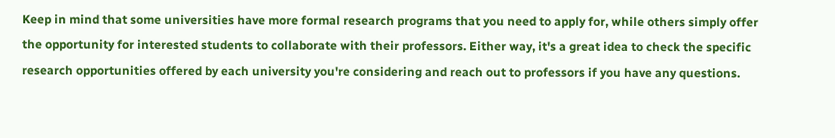Keep in mind that some universities have more formal research programs that you need to apply for, while others simply offer the opportunity for interested students to collaborate with their professors. Either way, it's a great idea to check the specific research opportunities offered by each university you're considering and reach out to professors if you have any questions.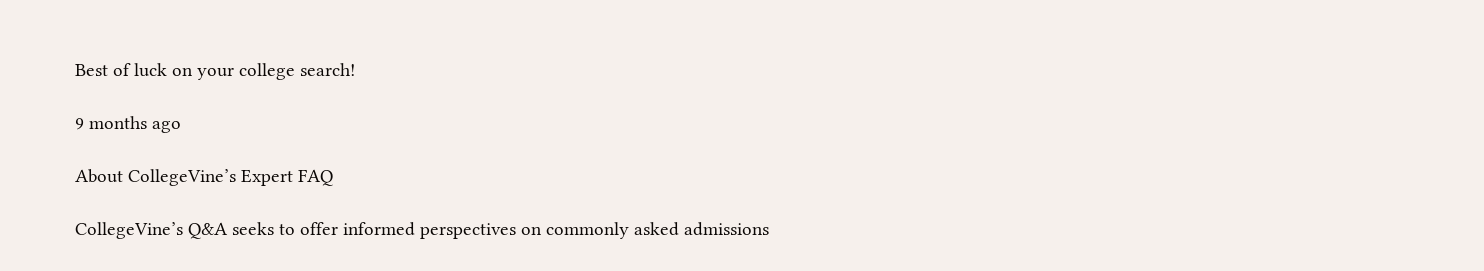Best of luck on your college search!

9 months ago

About CollegeVine’s Expert FAQ

CollegeVine’s Q&A seeks to offer informed perspectives on commonly asked admissions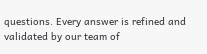questions. Every answer is refined and validated by our team of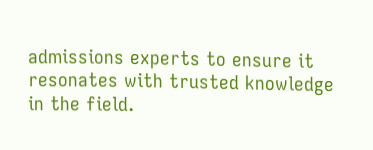admissions experts to ensure it resonates with trusted knowledge in the field.